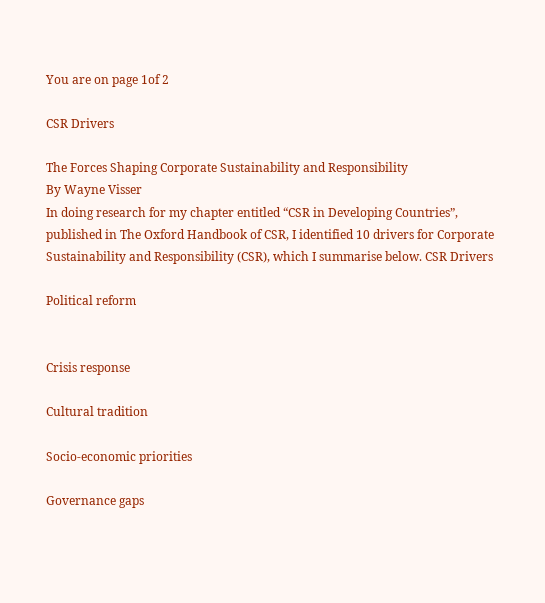You are on page 1of 2

CSR Drivers

The Forces Shaping Corporate Sustainability and Responsibility
By Wayne Visser
In doing research for my chapter entitled “CSR in Developing Countries”, published in The Oxford Handbook of CSR, I identified 10 drivers for Corporate Sustainability and Responsibility (CSR), which I summarise below. CSR Drivers

Political reform


Crisis response

Cultural tradition

Socio-economic priorities

Governance gaps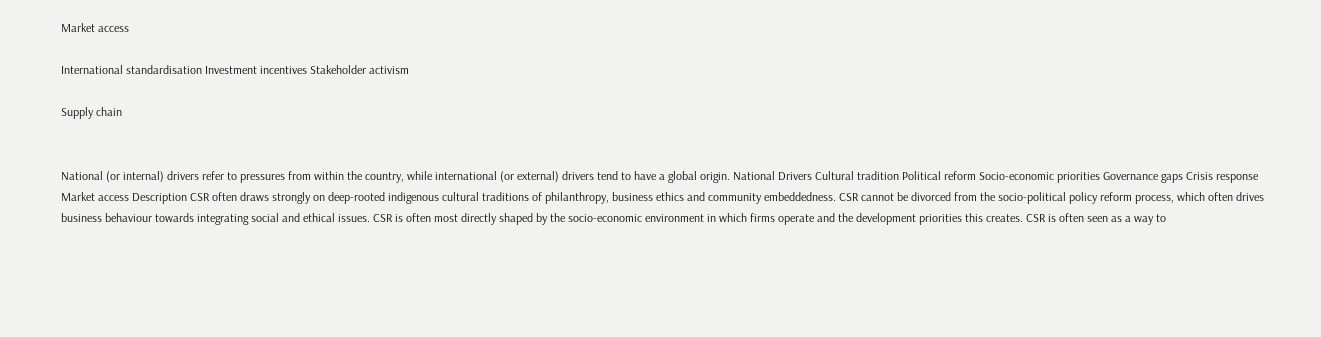Market access

International standardisation Investment incentives Stakeholder activism

Supply chain


National (or internal) drivers refer to pressures from within the country, while international (or external) drivers tend to have a global origin. National Drivers Cultural tradition Political reform Socio-economic priorities Governance gaps Crisis response Market access Description CSR often draws strongly on deep-rooted indigenous cultural traditions of philanthropy, business ethics and community embeddedness. CSR cannot be divorced from the socio-political policy reform process, which often drives business behaviour towards integrating social and ethical issues. CSR is often most directly shaped by the socio-economic environment in which firms operate and the development priorities this creates. CSR is often seen as a way to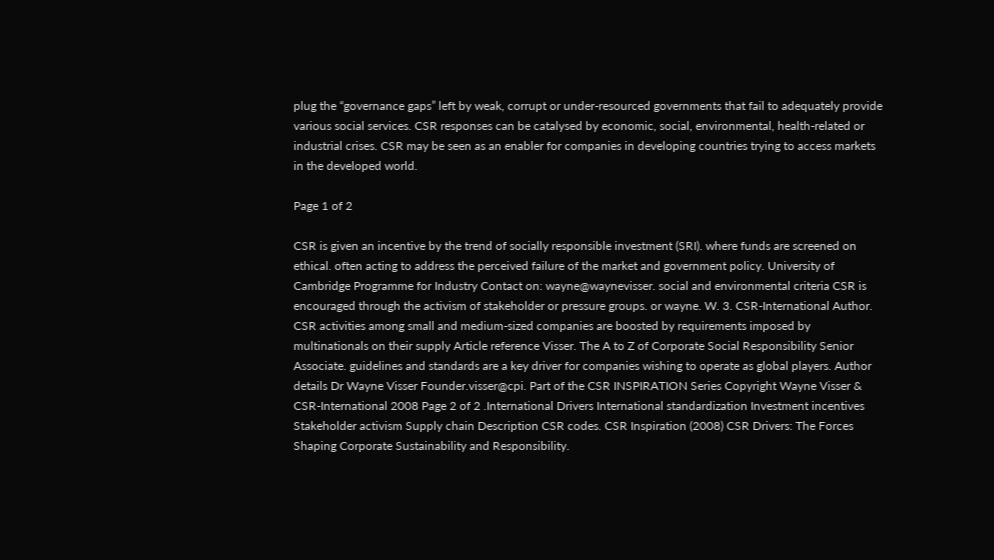plug the “governance gaps” left by weak, corrupt or under-resourced governments that fail to adequately provide various social services. CSR responses can be catalysed by economic, social, environmental, health-related or industrial crises. CSR may be seen as an enabler for companies in developing countries trying to access markets in the developed world.

Page 1 of 2

CSR is given an incentive by the trend of socially responsible investment (SRI). where funds are screened on ethical. often acting to address the perceived failure of the market and government policy. University of Cambridge Programme for Industry Contact on: wayne@waynevisser. social and environmental criteria CSR is encouraged through the activism of stakeholder or pressure groups. or wayne. W. 3. CSR-International Author. CSR activities among small and medium-sized companies are boosted by requirements imposed by multinationals on their supply Article reference Visser. The A to Z of Corporate Social Responsibility Senior Associate. guidelines and standards are a key driver for companies wishing to operate as global players. Author details Dr Wayne Visser Founder.visser@cpi. Part of the CSR INSPIRATION Series Copyright Wayne Visser & CSR-International 2008 Page 2 of 2 .International Drivers International standardization Investment incentives Stakeholder activism Supply chain Description CSR codes. CSR Inspiration (2008) CSR Drivers: The Forces Shaping Corporate Sustainability and Responsibility.